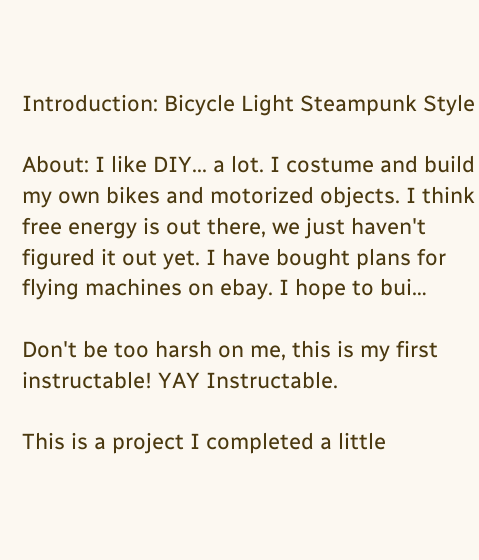Introduction: Bicycle Light Steampunk Style

About: I like DIY... a lot. I costume and build my own bikes and motorized objects. I think free energy is out there, we just haven't figured it out yet. I have bought plans for flying machines on ebay. I hope to bui…

Don't be too harsh on me, this is my first instructable! YAY Instructable.

This is a project I completed a little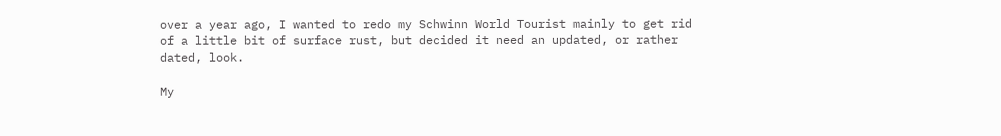over a year ago, I wanted to redo my Schwinn World Tourist mainly to get rid of a little bit of surface rust, but decided it need an updated, or rather dated, look.

My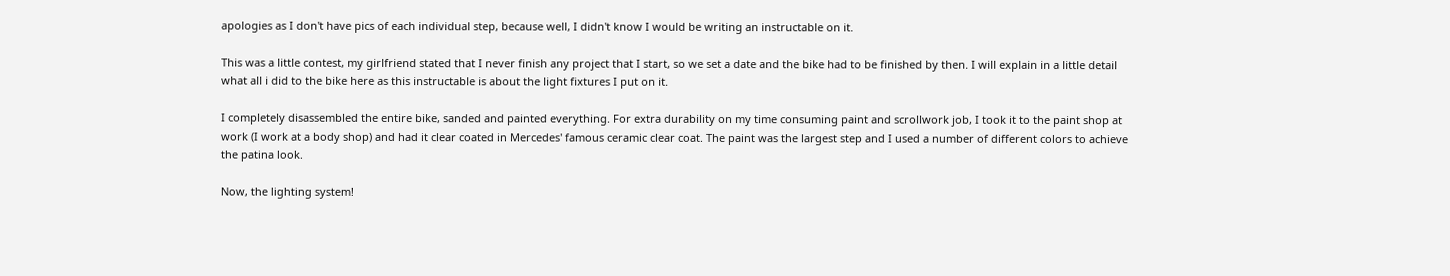apologies as I don't have pics of each individual step, because well, I didn't know I would be writing an instructable on it.

This was a little contest, my girlfriend stated that I never finish any project that I start, so we set a date and the bike had to be finished by then. I will explain in a little detail what all i did to the bike here as this instructable is about the light fixtures I put on it.

I completely disassembled the entire bike, sanded and painted everything. For extra durability on my time consuming paint and scrollwork job, I took it to the paint shop at work (I work at a body shop) and had it clear coated in Mercedes' famous ceramic clear coat. The paint was the largest step and I used a number of different colors to achieve the patina look.

Now, the lighting system!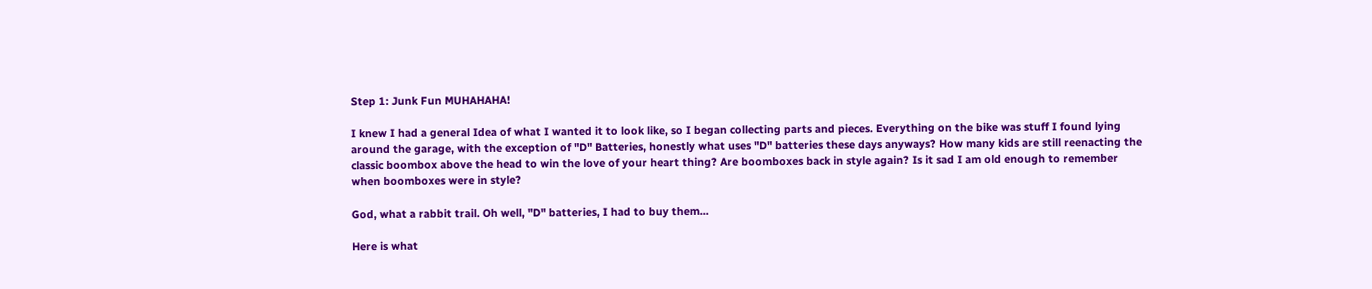Step 1: Junk Fun MUHAHAHA!

I knew I had a general Idea of what I wanted it to look like, so I began collecting parts and pieces. Everything on the bike was stuff I found lying around the garage, with the exception of "D" Batteries, honestly what uses "D" batteries these days anyways? How many kids are still reenacting the classic boombox above the head to win the love of your heart thing? Are boomboxes back in style again? Is it sad I am old enough to remember when boomboxes were in style?

God, what a rabbit trail. Oh well, "D" batteries, I had to buy them...

Here is what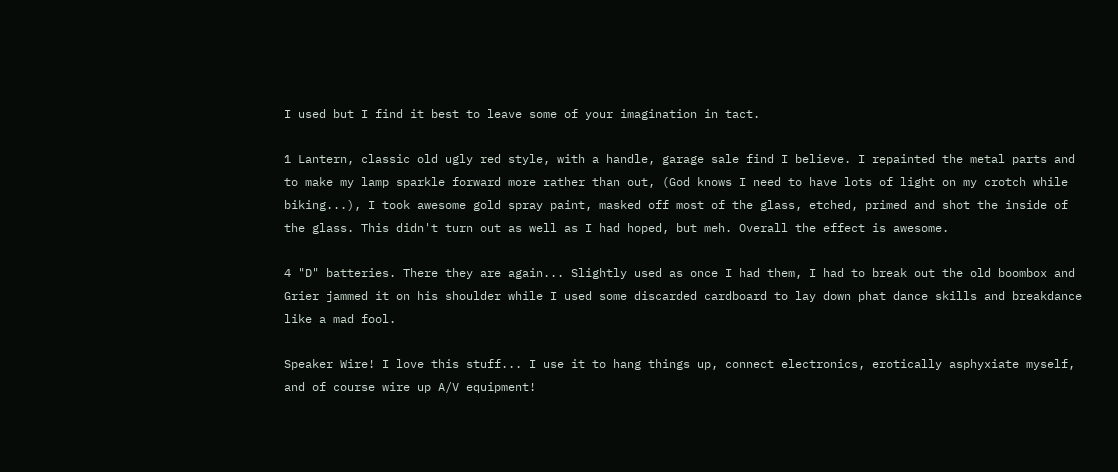I used but I find it best to leave some of your imagination in tact.

1 Lantern, classic old ugly red style, with a handle, garage sale find I believe. I repainted the metal parts and to make my lamp sparkle forward more rather than out, (God knows I need to have lots of light on my crotch while biking...), I took awesome gold spray paint, masked off most of the glass, etched, primed and shot the inside of the glass. This didn't turn out as well as I had hoped, but meh. Overall the effect is awesome.

4 "D" batteries. There they are again... Slightly used as once I had them, I had to break out the old boombox and Grier jammed it on his shoulder while I used some discarded cardboard to lay down phat dance skills and breakdance like a mad fool.

Speaker Wire! I love this stuff... I use it to hang things up, connect electronics, erotically asphyxiate myself, and of course wire up A/V equipment!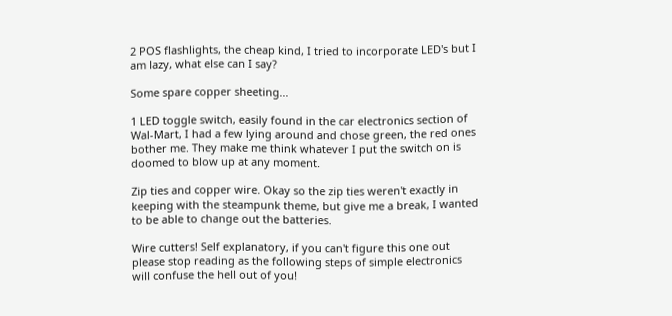2 POS flashlights, the cheap kind, I tried to incorporate LED's but I am lazy, what else can I say?

Some spare copper sheeting...

1 LED toggle switch, easily found in the car electronics section of Wal-Mart, I had a few lying around and chose green, the red ones bother me. They make me think whatever I put the switch on is doomed to blow up at any moment.

Zip ties and copper wire. Okay so the zip ties weren't exactly in keeping with the steampunk theme, but give me a break, I wanted to be able to change out the batteries.

Wire cutters! Self explanatory, if you can't figure this one out please stop reading as the following steps of simple electronics will confuse the hell out of you!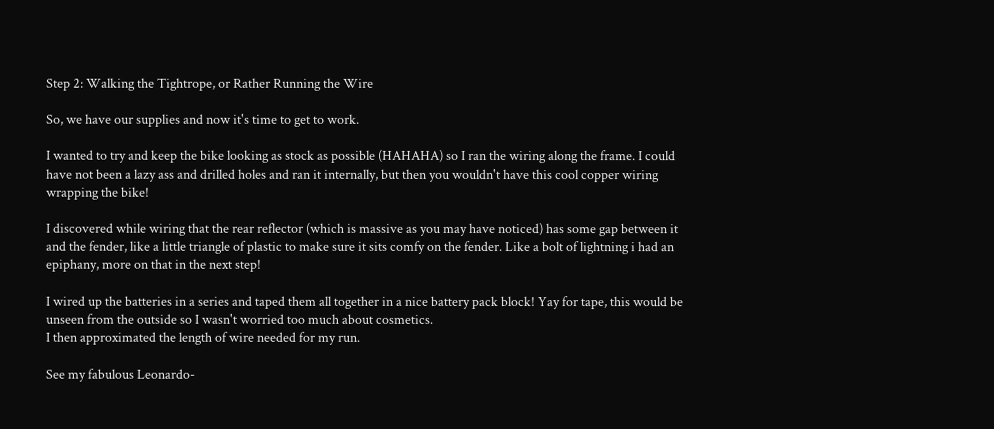Step 2: Walking the Tightrope, or Rather Running the Wire

So, we have our supplies and now it's time to get to work.

I wanted to try and keep the bike looking as stock as possible (HAHAHA) so I ran the wiring along the frame. I could have not been a lazy ass and drilled holes and ran it internally, but then you wouldn't have this cool copper wiring wrapping the bike!

I discovered while wiring that the rear reflector (which is massive as you may have noticed) has some gap between it and the fender, like a little triangle of plastic to make sure it sits comfy on the fender. Like a bolt of lightning i had an epiphany, more on that in the next step!

I wired up the batteries in a series and taped them all together in a nice battery pack block! Yay for tape, this would be unseen from the outside so I wasn't worried too much about cosmetics.
I then approximated the length of wire needed for my run.

See my fabulous Leonardo-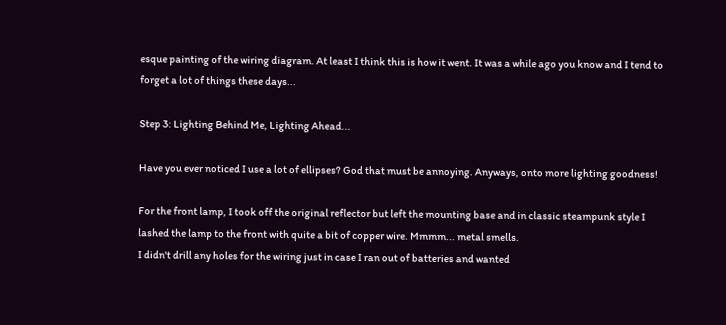esque painting of the wiring diagram. At least I think this is how it went. It was a while ago you know and I tend to forget a lot of things these days...

Step 3: Lighting Behind Me, Lighting Ahead...

Have you ever noticed I use a lot of ellipses? God that must be annoying. Anyways, onto more lighting goodness!

For the front lamp, I took off the original reflector but left the mounting base and in classic steampunk style I lashed the lamp to the front with quite a bit of copper wire. Mmmm... metal smells.
I didn't drill any holes for the wiring just in case I ran out of batteries and wanted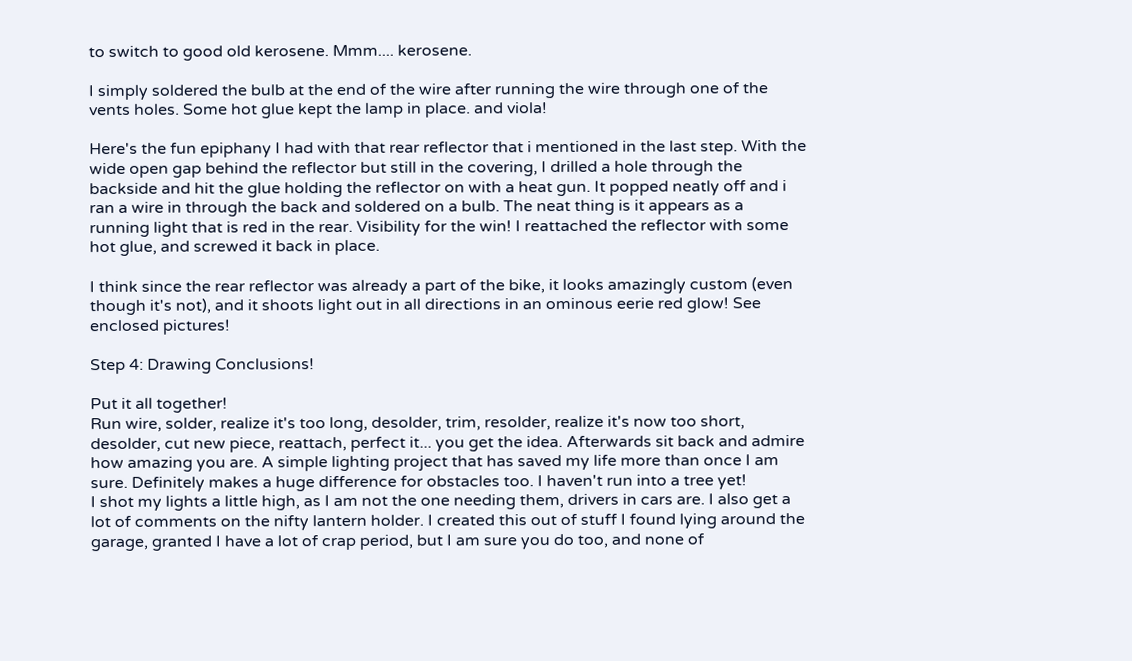to switch to good old kerosene. Mmm.... kerosene.

I simply soldered the bulb at the end of the wire after running the wire through one of the vents holes. Some hot glue kept the lamp in place. and viola!

Here's the fun epiphany I had with that rear reflector that i mentioned in the last step. With the wide open gap behind the reflector but still in the covering, I drilled a hole through the backside and hit the glue holding the reflector on with a heat gun. It popped neatly off and i ran a wire in through the back and soldered on a bulb. The neat thing is it appears as a running light that is red in the rear. Visibility for the win! I reattached the reflector with some hot glue, and screwed it back in place.

I think since the rear reflector was already a part of the bike, it looks amazingly custom (even though it's not), and it shoots light out in all directions in an ominous eerie red glow! See enclosed pictures!

Step 4: Drawing Conclusions!

Put it all together!
Run wire, solder, realize it's too long, desolder, trim, resolder, realize it's now too short, desolder, cut new piece, reattach, perfect it... you get the idea. Afterwards sit back and admire how amazing you are. A simple lighting project that has saved my life more than once I am sure. Definitely makes a huge difference for obstacles too. I haven't run into a tree yet!
I shot my lights a little high, as I am not the one needing them, drivers in cars are. I also get a lot of comments on the nifty lantern holder. I created this out of stuff I found lying around the garage, granted I have a lot of crap period, but I am sure you do too, and none of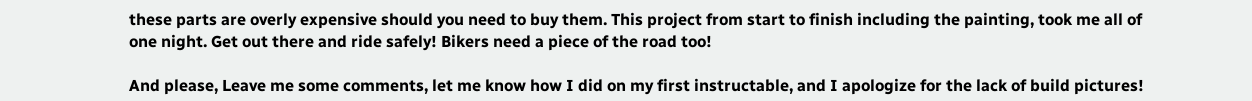these parts are overly expensive should you need to buy them. This project from start to finish including the painting, took me all of one night. Get out there and ride safely! Bikers need a piece of the road too!

And please, Leave me some comments, let me know how I did on my first instructable, and I apologize for the lack of build pictures!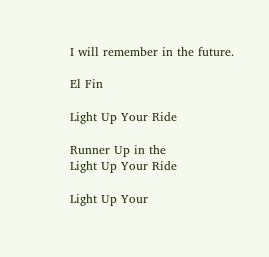I will remember in the future.

El Fin

Light Up Your Ride

Runner Up in the
Light Up Your Ride

Light Up Your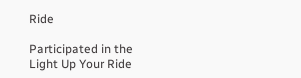Ride

Participated in the
Light Up Your Ride